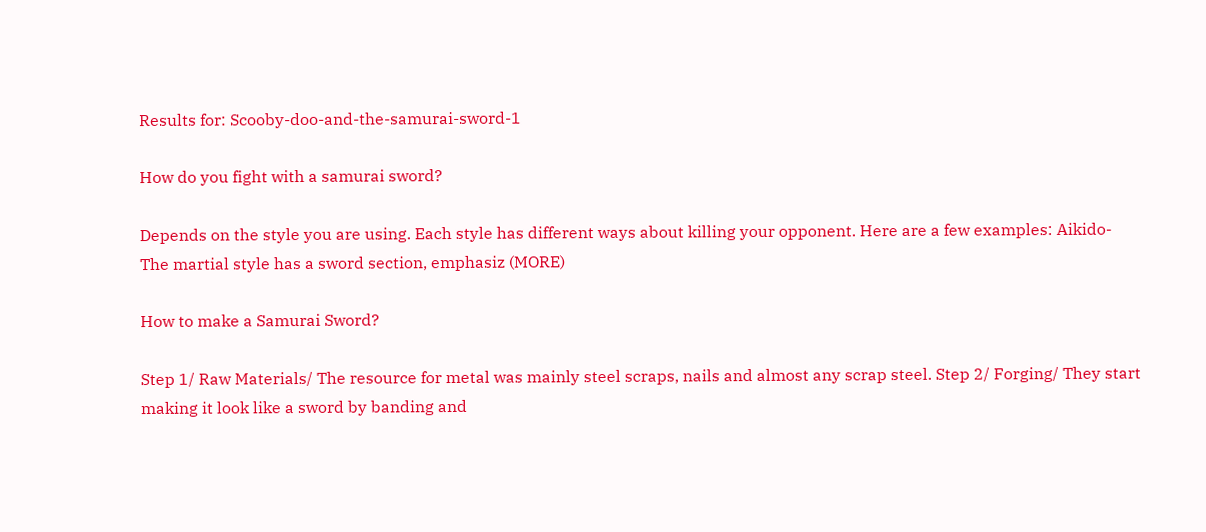Results for: Scooby-doo-and-the-samurai-sword-1

How do you fight with a samurai sword?

Depends on the style you are using. Each style has different ways about killing your opponent. Here are a few examples: Aikido- The martial style has a sword section, emphasiz (MORE)

How to make a Samurai Sword?

Step 1/ Raw Materials/ The resource for metal was mainly steel scraps, nails and almost any scrap steel. Step 2/ Forging/ They start making it look like a sword by banding and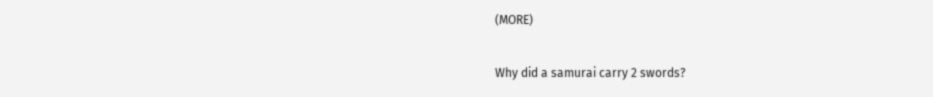(MORE)

Why did a samurai carry 2 swords?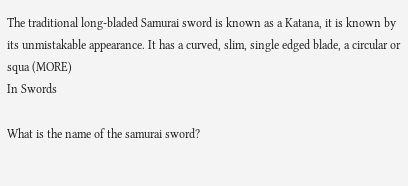The traditional long-bladed Samurai sword is known as a Katana, it is known by its unmistakable appearance. It has a curved, slim, single edged blade, a circular or squa (MORE)
In Swords

What is the name of the samurai sword?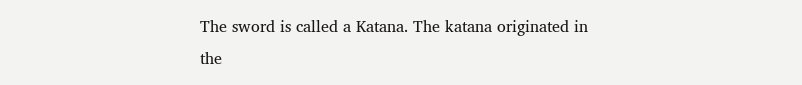The sword is called a Katana. The katana originated in the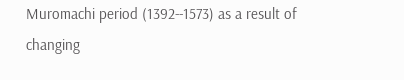Muromachi period (1392--1573) as a result of changing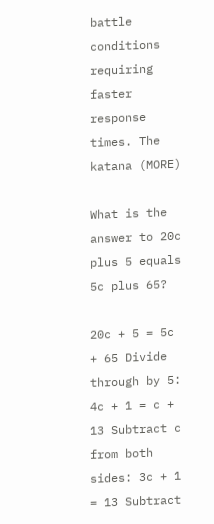battle conditions requiring faster response times. The katana (MORE)

What is the answer to 20c plus 5 equals 5c plus 65?

20c + 5 = 5c + 65 Divide through by 5: 4c + 1 = c + 13 Subtract c from both sides: 3c + 1 = 13 Subtract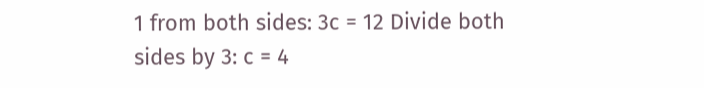1 from both sides: 3c = 12 Divide both sides by 3: c = 4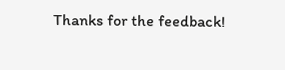Thanks for the feedback!